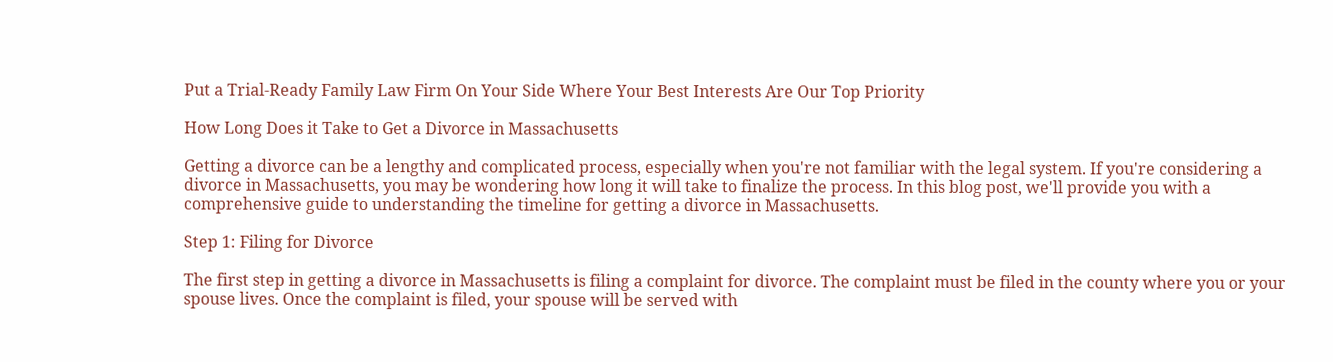Put a Trial-Ready Family Law Firm On Your Side Where Your Best Interests Are Our Top Priority

How Long Does it Take to Get a Divorce in Massachusetts

Getting a divorce can be a lengthy and complicated process, especially when you're not familiar with the legal system. If you're considering a divorce in Massachusetts, you may be wondering how long it will take to finalize the process. In this blog post, we'll provide you with a comprehensive guide to understanding the timeline for getting a divorce in Massachusetts.

Step 1: Filing for Divorce

The first step in getting a divorce in Massachusetts is filing a complaint for divorce. The complaint must be filed in the county where you or your spouse lives. Once the complaint is filed, your spouse will be served with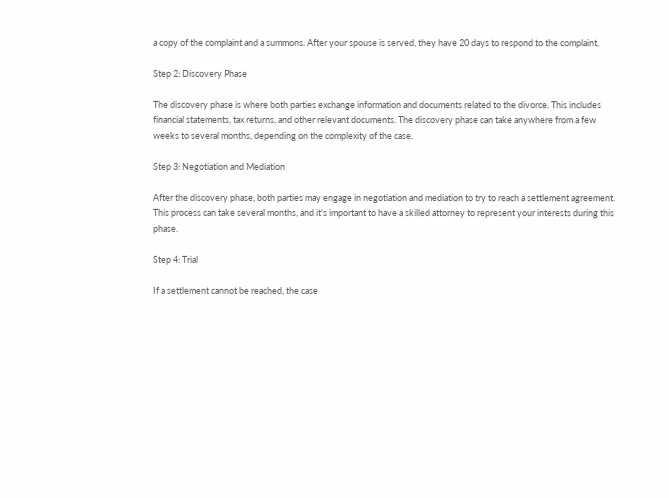a copy of the complaint and a summons. After your spouse is served, they have 20 days to respond to the complaint.

Step 2: Discovery Phase

The discovery phase is where both parties exchange information and documents related to the divorce. This includes financial statements, tax returns, and other relevant documents. The discovery phase can take anywhere from a few weeks to several months, depending on the complexity of the case.

Step 3: Negotiation and Mediation

After the discovery phase, both parties may engage in negotiation and mediation to try to reach a settlement agreement. This process can take several months, and it's important to have a skilled attorney to represent your interests during this phase.

Step 4: Trial

If a settlement cannot be reached, the case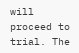will proceed to trial. The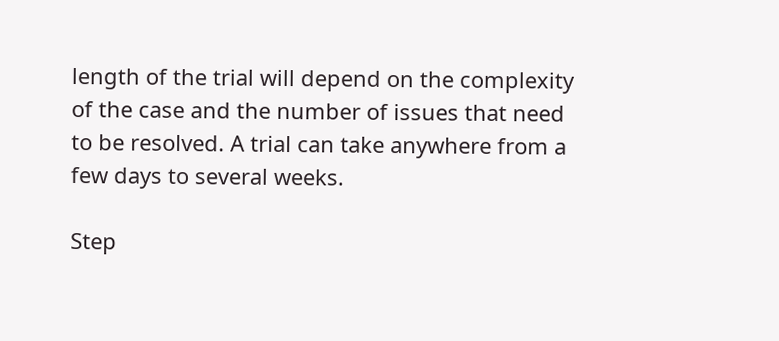length of the trial will depend on the complexity of the case and the number of issues that need to be resolved. A trial can take anywhere from a few days to several weeks.

Step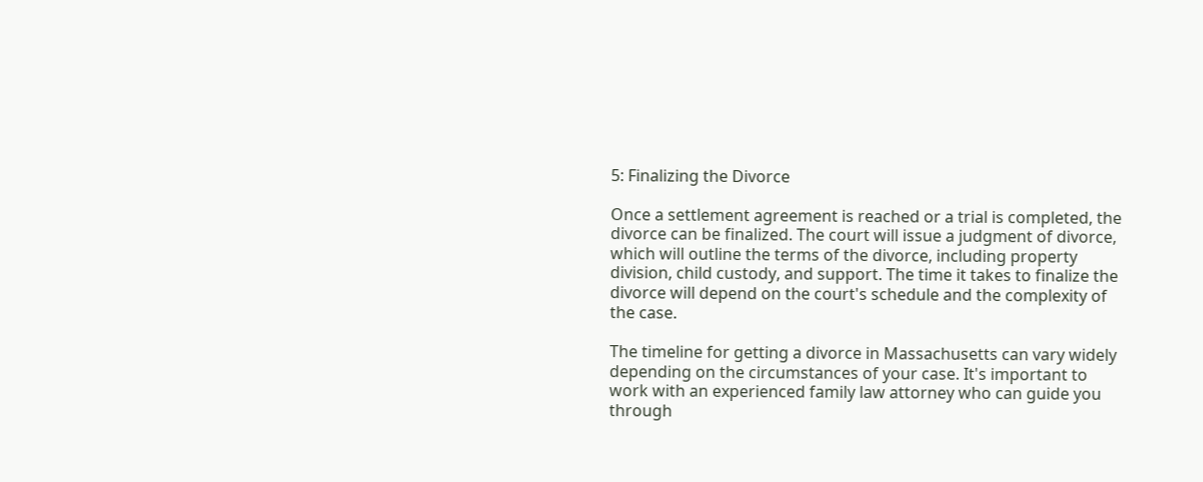5: Finalizing the Divorce

Once a settlement agreement is reached or a trial is completed, the divorce can be finalized. The court will issue a judgment of divorce, which will outline the terms of the divorce, including property division, child custody, and support. The time it takes to finalize the divorce will depend on the court's schedule and the complexity of the case.

The timeline for getting a divorce in Massachusetts can vary widely depending on the circumstances of your case. It's important to work with an experienced family law attorney who can guide you through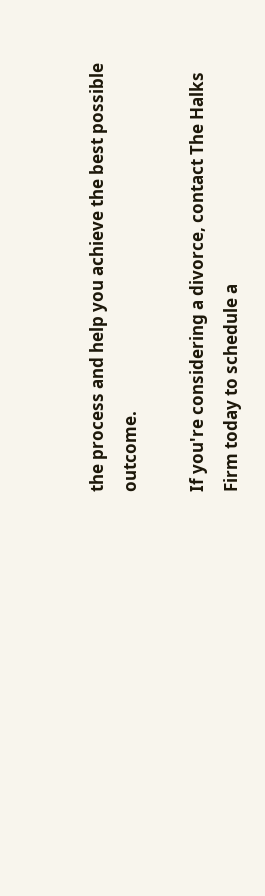the process and help you achieve the best possible outcome.

If you're considering a divorce, contact The Halks Firm today to schedule a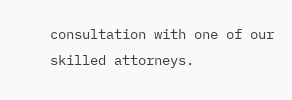consultation with one of our skilled attorneys.